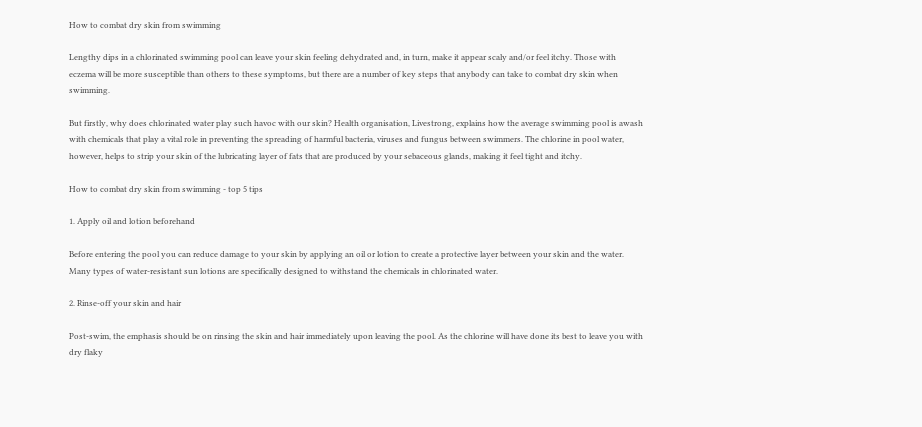How to combat dry skin from swimming

Lengthy dips in a chlorinated swimming pool can leave your skin feeling dehydrated and, in turn, make it appear scaly and/or feel itchy. Those with eczema will be more susceptible than others to these symptoms, but there are a number of key steps that anybody can take to combat dry skin when swimming.

But firstly, why does chlorinated water play such havoc with our skin? Health organisation, Livestrong, explains how the average swimming pool is awash with chemicals that play a vital role in preventing the spreading of harmful bacteria, viruses and fungus between swimmers. The chlorine in pool water, however, helps to strip your skin of the lubricating layer of fats that are produced by your sebaceous glands, making it feel tight and itchy.

How to combat dry skin from swimming - top 5 tips

1. Apply oil and lotion beforehand

Before entering the pool you can reduce damage to your skin by applying an oil or lotion to create a protective layer between your skin and the water. Many types of water-resistant sun lotions are specifically designed to withstand the chemicals in chlorinated water.

2. Rinse-off your skin and hair

Post-swim, the emphasis should be on rinsing the skin and hair immediately upon leaving the pool. As the chlorine will have done its best to leave you with dry flaky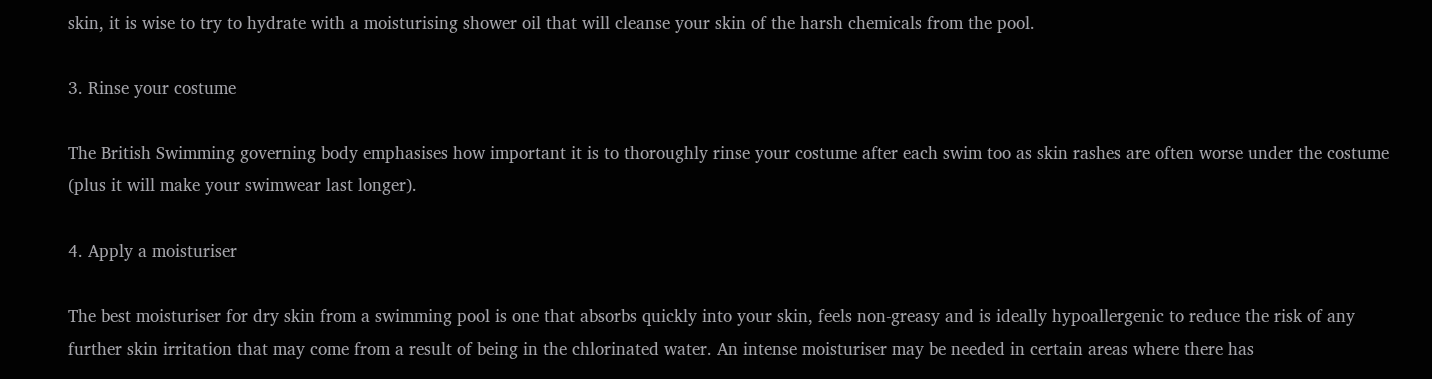skin, it is wise to try to hydrate with a moisturising shower oil that will cleanse your skin of the harsh chemicals from the pool.

3. Rinse your costume

The British Swimming governing body emphasises how important it is to thoroughly rinse your costume after each swim too as skin rashes are often worse under the costume (plus it will make your swimwear last longer).

4. Apply a moisturiser

The best moisturiser for dry skin from a swimming pool is one that absorbs quickly into your skin, feels non-greasy and is ideally hypoallergenic to reduce the risk of any further skin irritation that may come from a result of being in the chlorinated water. An intense moisturiser may be needed in certain areas where there has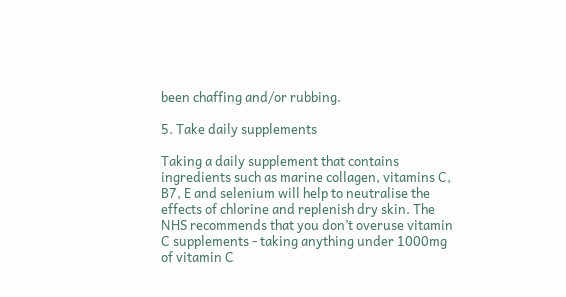been chaffing and/or rubbing.

5. Take daily supplements

Taking a daily supplement that contains ingredients such as marine collagen, vitamins C, B7, E and selenium will help to neutralise the effects of chlorine and replenish dry skin. The NHS recommends that you don’t overuse vitamin C supplements - taking anything under 1000mg of vitamin C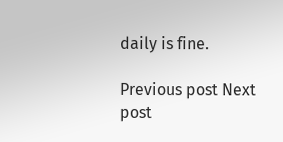daily is fine.

Previous post Next post